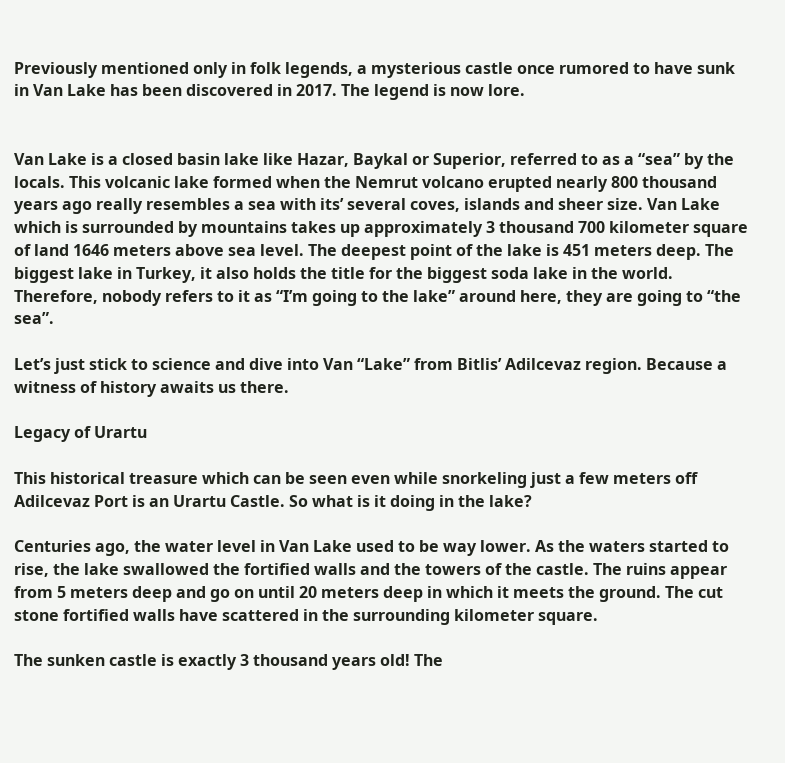Previously mentioned only in folk legends, a mysterious castle once rumored to have sunk in Van Lake has been discovered in 2017. The legend is now lore.


Van Lake is a closed basin lake like Hazar, Baykal or Superior, referred to as a “sea” by the locals. This volcanic lake formed when the Nemrut volcano erupted nearly 800 thousand years ago really resembles a sea with its’ several coves, islands and sheer size. Van Lake which is surrounded by mountains takes up approximately 3 thousand 700 kilometer square of land 1646 meters above sea level. The deepest point of the lake is 451 meters deep. The biggest lake in Turkey, it also holds the title for the biggest soda lake in the world. Therefore, nobody refers to it as “I’m going to the lake” around here, they are going to “the sea”.

Let’s just stick to science and dive into Van “Lake” from Bitlis’ Adilcevaz region. Because a witness of history awaits us there.

Legacy of Urartu

This historical treasure which can be seen even while snorkeling just a few meters off Adilcevaz Port is an Urartu Castle. So what is it doing in the lake?

Centuries ago, the water level in Van Lake used to be way lower. As the waters started to rise, the lake swallowed the fortified walls and the towers of the castle. The ruins appear from 5 meters deep and go on until 20 meters deep in which it meets the ground. The cut stone fortified walls have scattered in the surrounding kilometer square.

The sunken castle is exactly 3 thousand years old! The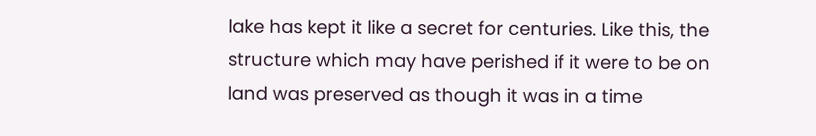lake has kept it like a secret for centuries. Like this, the structure which may have perished if it were to be on land was preserved as though it was in a time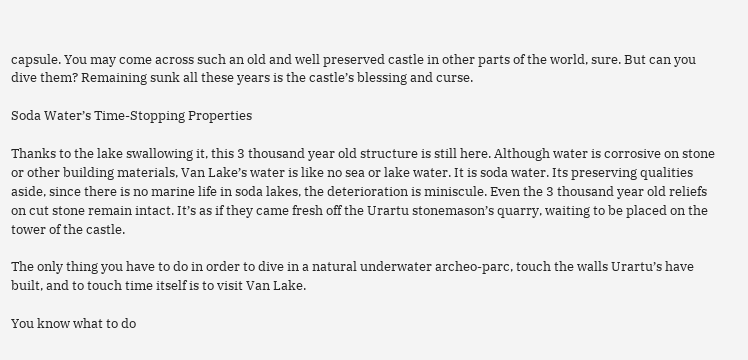capsule. You may come across such an old and well preserved castle in other parts of the world, sure. But can you dive them? Remaining sunk all these years is the castle’s blessing and curse.

Soda Water’s Time-Stopping Properties

Thanks to the lake swallowing it, this 3 thousand year old structure is still here. Although water is corrosive on stone or other building materials, Van Lake’s water is like no sea or lake water. It is soda water. Its preserving qualities aside, since there is no marine life in soda lakes, the deterioration is miniscule. Even the 3 thousand year old reliefs on cut stone remain intact. It’s as if they came fresh off the Urartu stonemason’s quarry, waiting to be placed on the tower of the castle.

The only thing you have to do in order to dive in a natural underwater archeo-parc, touch the walls Urartu’s have built, and to touch time itself is to visit Van Lake.

You know what to do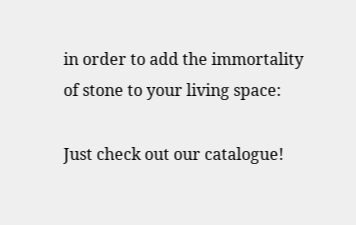in order to add the immortality of stone to your living space:

Just check out our catalogue!